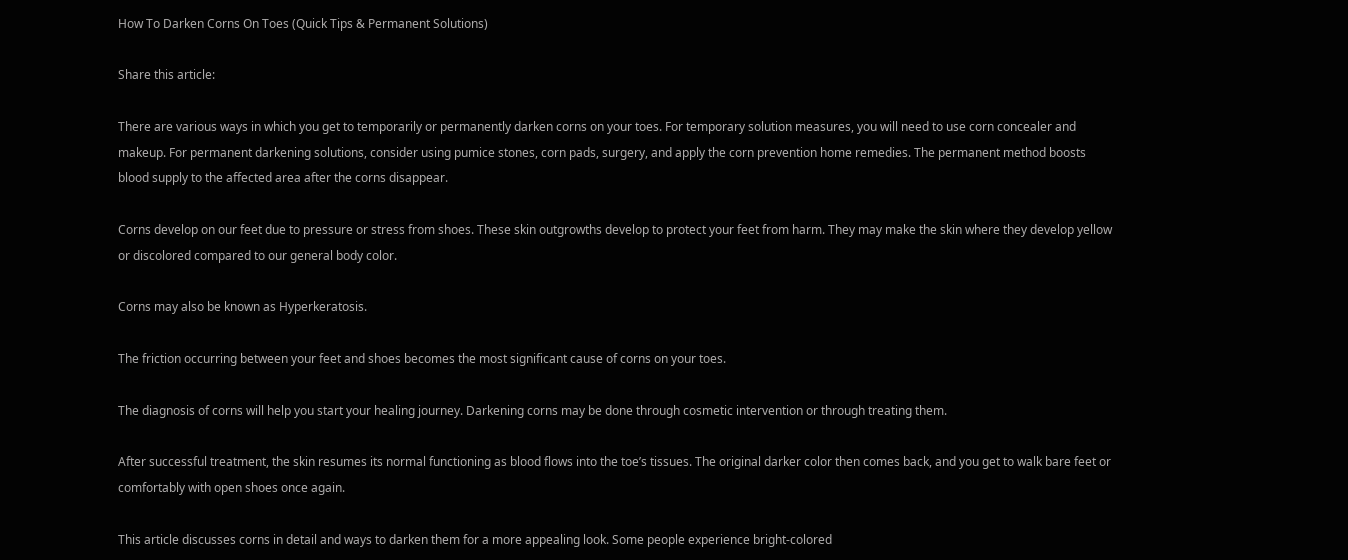How To Darken Corns On Toes (Quick Tips & Permanent Solutions)

Share this article:

There are various ways in which you get to temporarily or permanently darken corns on your toes. For temporary solution measures, you will need to use corn concealer and makeup. For permanent darkening solutions, consider using pumice stones, corn pads, surgery, and apply the corn prevention home remedies. The permanent method boosts blood supply to the affected area after the corns disappear.

Corns develop on our feet due to pressure or stress from shoes. These skin outgrowths develop to protect your feet from harm. They may make the skin where they develop yellow or discolored compared to our general body color.

Corns may also be known as Hyperkeratosis.

The friction occurring between your feet and shoes becomes the most significant cause of corns on your toes.

The diagnosis of corns will help you start your healing journey. Darkening corns may be done through cosmetic intervention or through treating them.

After successful treatment, the skin resumes its normal functioning as blood flows into the toe’s tissues. The original darker color then comes back, and you get to walk bare feet or comfortably with open shoes once again.

This article discusses corns in detail and ways to darken them for a more appealing look. Some people experience bright-colored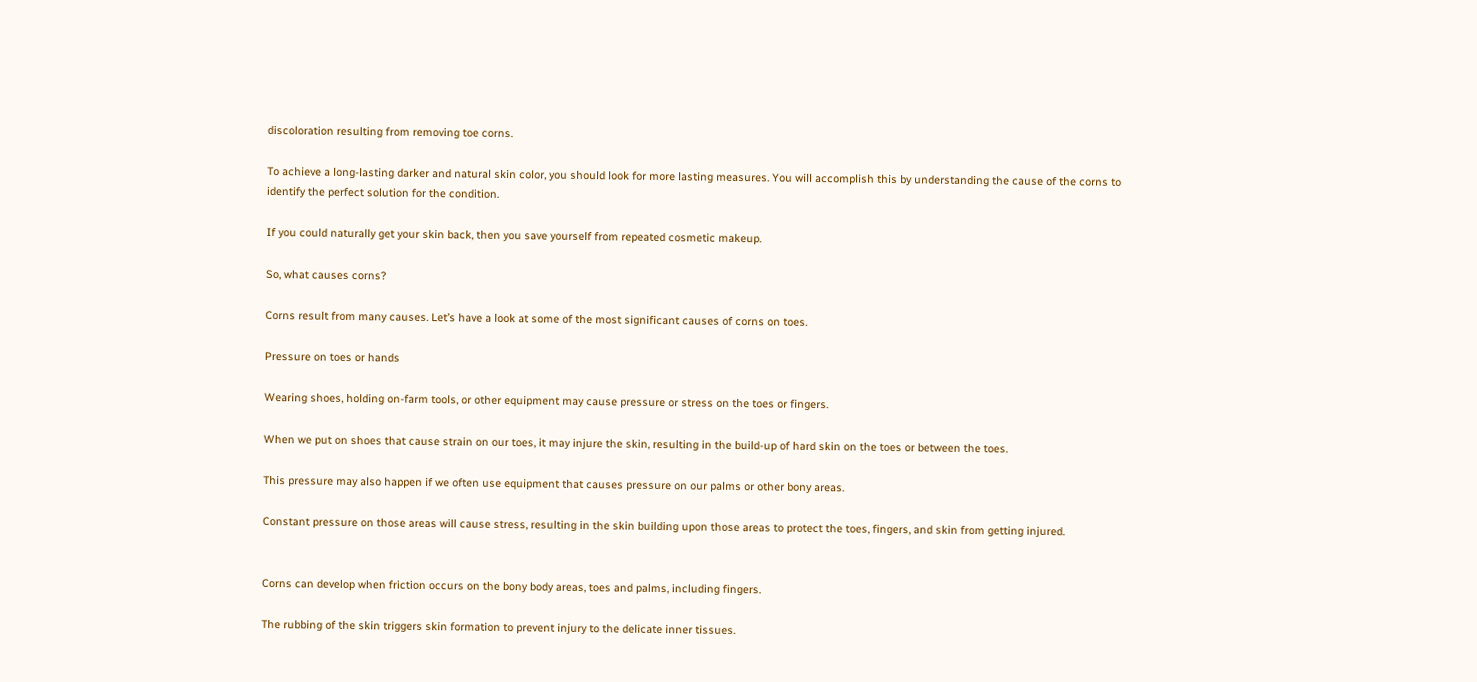discoloration resulting from removing toe corns.

To achieve a long-lasting darker and natural skin color, you should look for more lasting measures. You will accomplish this by understanding the cause of the corns to identify the perfect solution for the condition.

If you could naturally get your skin back, then you save yourself from repeated cosmetic makeup.

So, what causes corns?

Corns result from many causes. Let’s have a look at some of the most significant causes of corns on toes.

Pressure on toes or hands

Wearing shoes, holding on-farm tools, or other equipment may cause pressure or stress on the toes or fingers.

When we put on shoes that cause strain on our toes, it may injure the skin, resulting in the build-up of hard skin on the toes or between the toes.

This pressure may also happen if we often use equipment that causes pressure on our palms or other bony areas.

Constant pressure on those areas will cause stress, resulting in the skin building upon those areas to protect the toes, fingers, and skin from getting injured.


Corns can develop when friction occurs on the bony body areas, toes and palms, including fingers.

The rubbing of the skin triggers skin formation to prevent injury to the delicate inner tissues.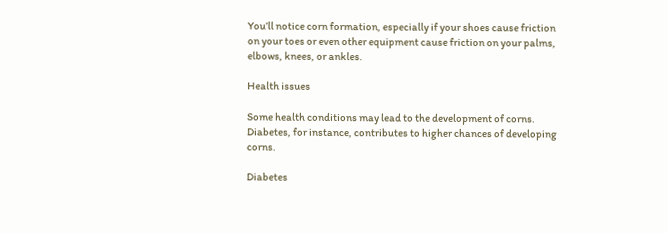You’ll notice corn formation, especially if your shoes cause friction on your toes or even other equipment cause friction on your palms, elbows, knees, or ankles.

Health issues

Some health conditions may lead to the development of corns. Diabetes, for instance, contributes to higher chances of developing corns.

Diabetes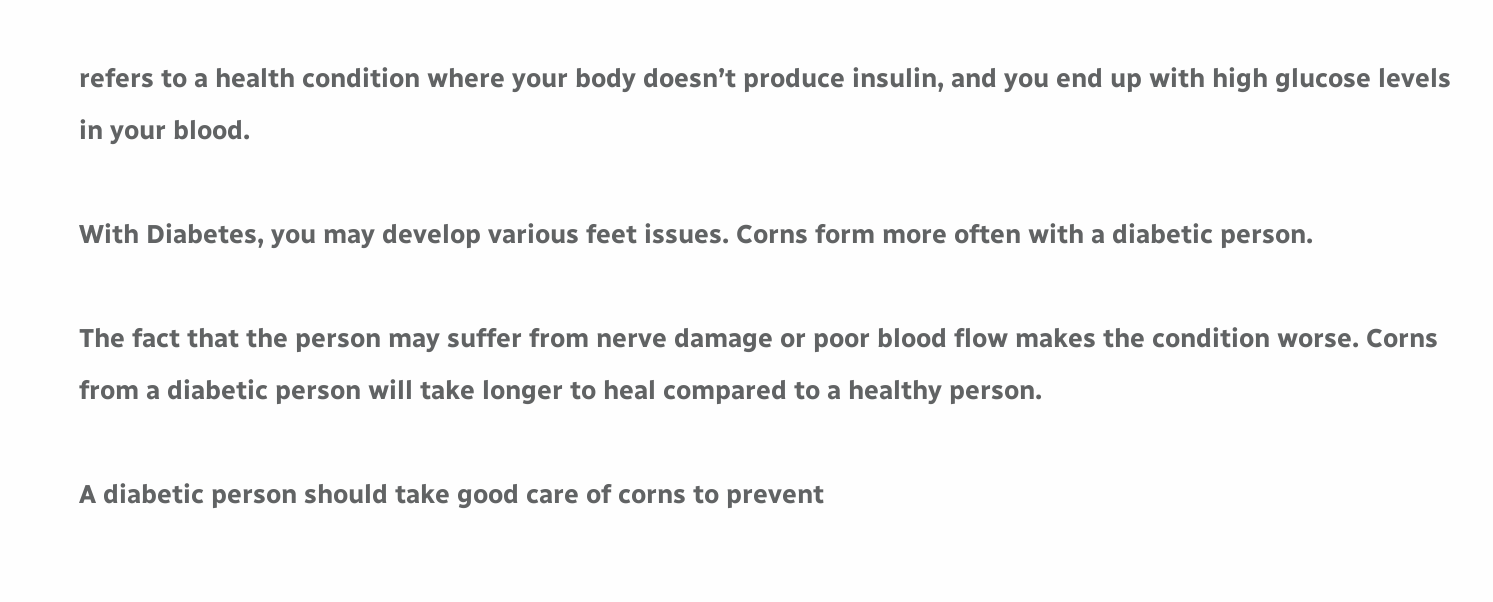refers to a health condition where your body doesn’t produce insulin, and you end up with high glucose levels in your blood.

With Diabetes, you may develop various feet issues. Corns form more often with a diabetic person.

The fact that the person may suffer from nerve damage or poor blood flow makes the condition worse. Corns from a diabetic person will take longer to heal compared to a healthy person.

A diabetic person should take good care of corns to prevent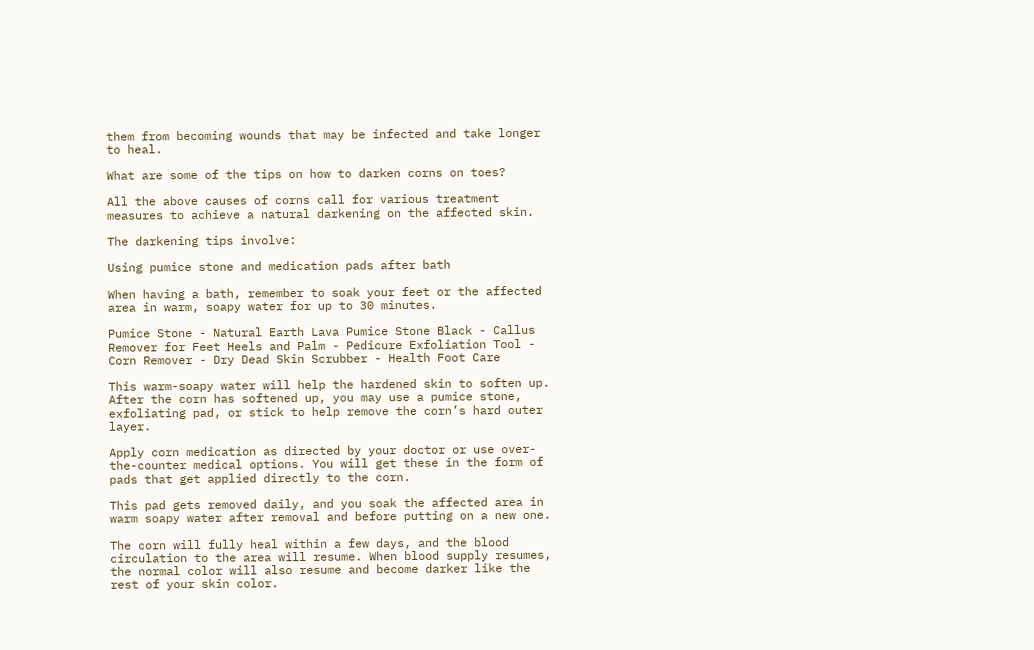them from becoming wounds that may be infected and take longer to heal.

What are some of the tips on how to darken corns on toes?

All the above causes of corns call for various treatment measures to achieve a natural darkening on the affected skin.

The darkening tips involve:

Using pumice stone and medication pads after bath

When having a bath, remember to soak your feet or the affected area in warm, soapy water for up to 30 minutes.

Pumice Stone - Natural Earth Lava Pumice Stone Black - Callus Remover for Feet Heels and Palm - Pedicure Exfoliation Tool - Corn Remover - Dry Dead Skin Scrubber - Health Foot Care

This warm-soapy water will help the hardened skin to soften up. After the corn has softened up, you may use a pumice stone, exfoliating pad, or stick to help remove the corn’s hard outer layer.

Apply corn medication as directed by your doctor or use over-the-counter medical options. You will get these in the form of pads that get applied directly to the corn.

This pad gets removed daily, and you soak the affected area in warm soapy water after removal and before putting on a new one.

The corn will fully heal within a few days, and the blood circulation to the area will resume. When blood supply resumes, the normal color will also resume and become darker like the rest of your skin color.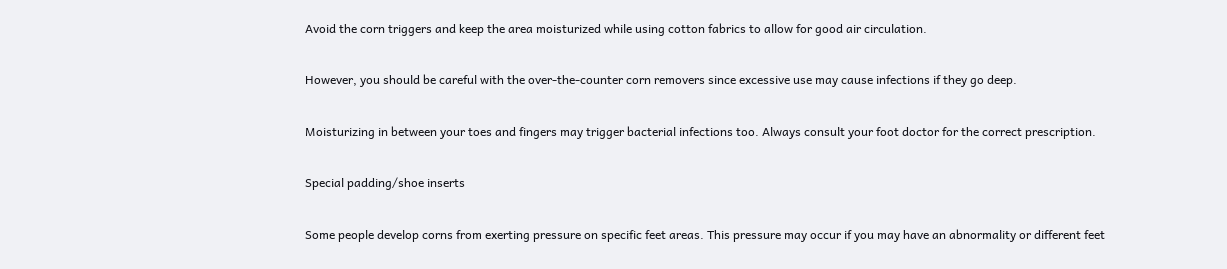Avoid the corn triggers and keep the area moisturized while using cotton fabrics to allow for good air circulation.

However, you should be careful with the over-the-counter corn removers since excessive use may cause infections if they go deep.

Moisturizing in between your toes and fingers may trigger bacterial infections too. Always consult your foot doctor for the correct prescription.

Special padding/shoe inserts

Some people develop corns from exerting pressure on specific feet areas. This pressure may occur if you may have an abnormality or different feet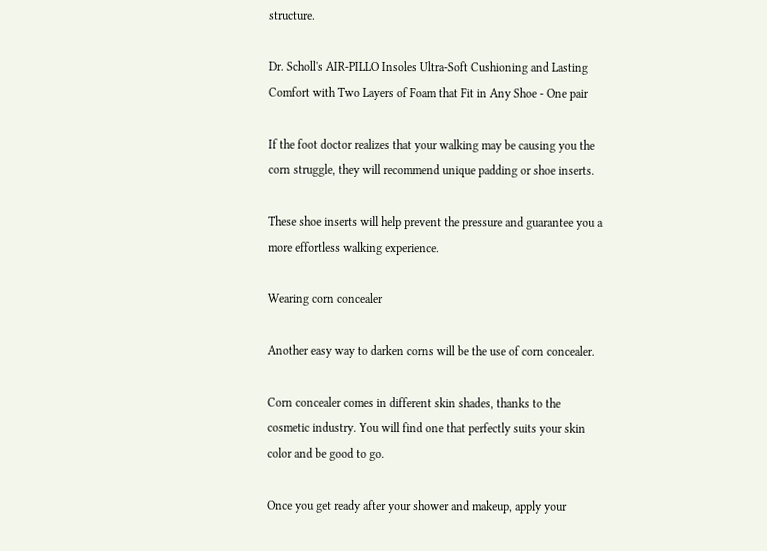structure.

Dr. Scholl's AIR-PILLO Insoles Ultra-Soft Cushioning and Lasting Comfort with Two Layers of Foam that Fit in Any Shoe - One pair

If the foot doctor realizes that your walking may be causing you the corn struggle, they will recommend unique padding or shoe inserts.

These shoe inserts will help prevent the pressure and guarantee you a more effortless walking experience.

Wearing corn concealer

Another easy way to darken corns will be the use of corn concealer.

Corn concealer comes in different skin shades, thanks to the cosmetic industry. You will find one that perfectly suits your skin color and be good to go.

Once you get ready after your shower and makeup, apply your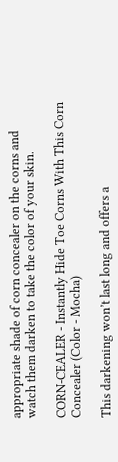appropriate shade of corn concealer on the corns and watch them darken to take the color of your skin.

CORN-CEALER - Instantly Hide Toe Corns With This Corn Concealer (Color - Mocha)

This darkening won’t last long and offers a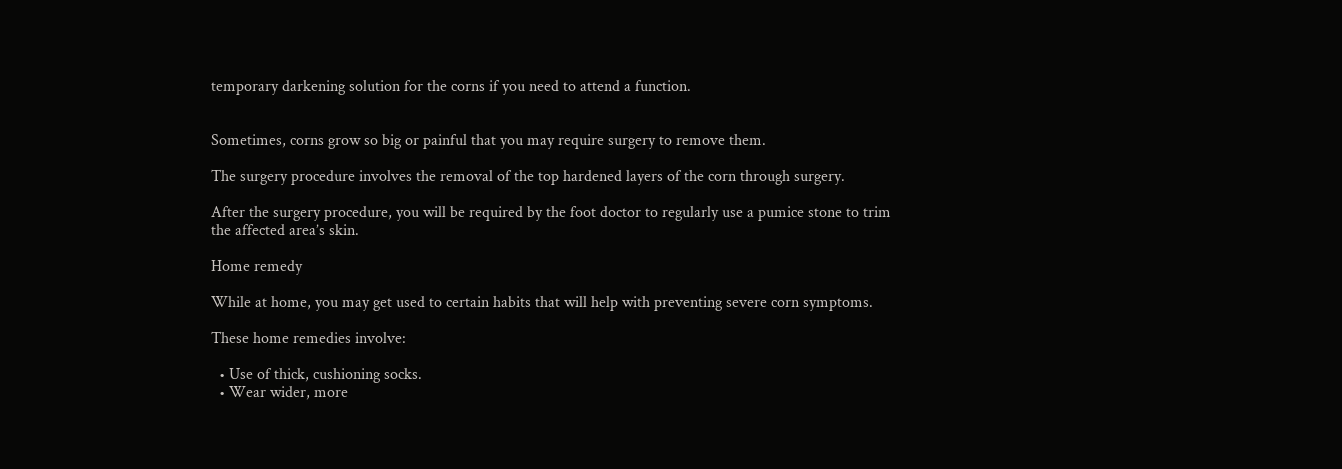temporary darkening solution for the corns if you need to attend a function.


Sometimes, corns grow so big or painful that you may require surgery to remove them.

The surgery procedure involves the removal of the top hardened layers of the corn through surgery.

After the surgery procedure, you will be required by the foot doctor to regularly use a pumice stone to trim the affected area’s skin.

Home remedy

While at home, you may get used to certain habits that will help with preventing severe corn symptoms.

These home remedies involve:

  • Use of thick, cushioning socks.
  • Wear wider, more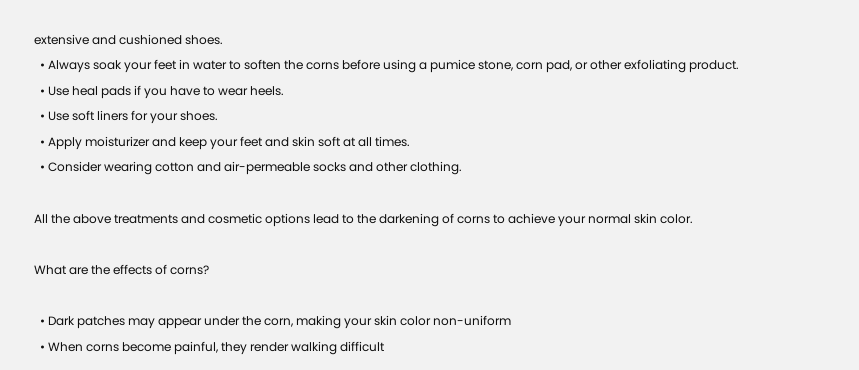extensive and cushioned shoes.
  • Always soak your feet in water to soften the corns before using a pumice stone, corn pad, or other exfoliating product.
  • Use heal pads if you have to wear heels.
  • Use soft liners for your shoes.
  • Apply moisturizer and keep your feet and skin soft at all times.
  • Consider wearing cotton and air-permeable socks and other clothing.

All the above treatments and cosmetic options lead to the darkening of corns to achieve your normal skin color.

What are the effects of corns?

  • Dark patches may appear under the corn, making your skin color non-uniform
  • When corns become painful, they render walking difficult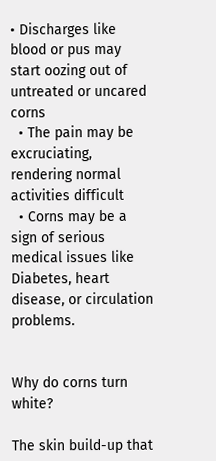• Discharges like blood or pus may start oozing out of untreated or uncared corns
  • The pain may be excruciating, rendering normal activities difficult
  • Corns may be a sign of serious medical issues like Diabetes, heart disease, or circulation problems.


Why do corns turn white?

The skin build-up that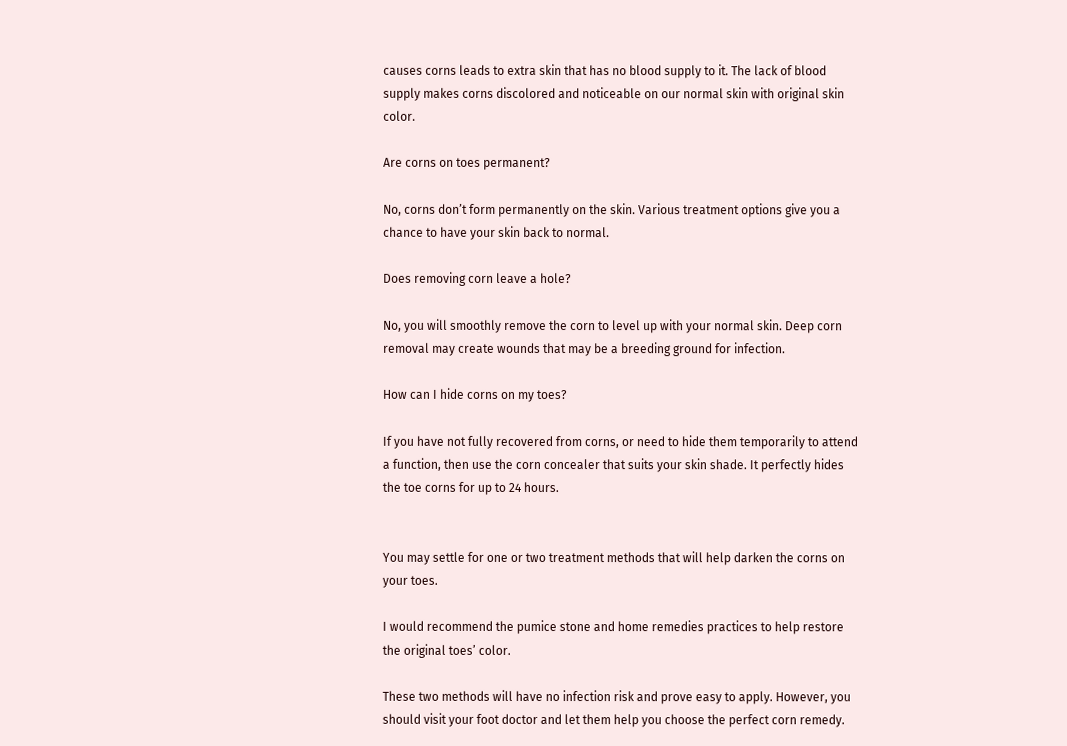causes corns leads to extra skin that has no blood supply to it. The lack of blood supply makes corns discolored and noticeable on our normal skin with original skin color.

Are corns on toes permanent?

No, corns don’t form permanently on the skin. Various treatment options give you a chance to have your skin back to normal.

Does removing corn leave a hole?

No, you will smoothly remove the corn to level up with your normal skin. Deep corn removal may create wounds that may be a breeding ground for infection.

How can I hide corns on my toes?

If you have not fully recovered from corns, or need to hide them temporarily to attend a function, then use the corn concealer that suits your skin shade. It perfectly hides the toe corns for up to 24 hours.


You may settle for one or two treatment methods that will help darken the corns on your toes.

I would recommend the pumice stone and home remedies practices to help restore the original toes’ color.

These two methods will have no infection risk and prove easy to apply. However, you should visit your foot doctor and let them help you choose the perfect corn remedy.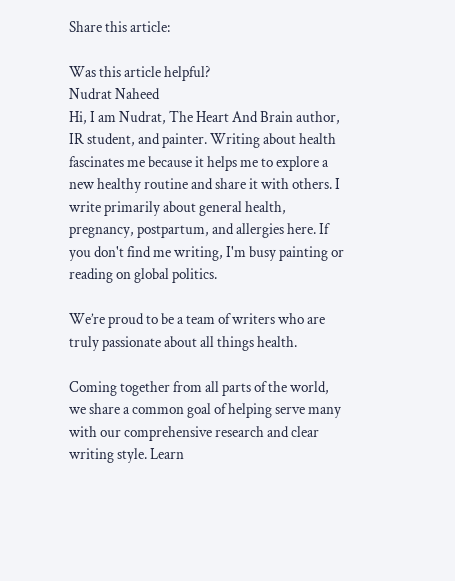Share this article:

Was this article helpful?
Nudrat Naheed
Hi, I am Nudrat, The Heart And Brain author, IR student, and painter. Writing about health fascinates me because it helps me to explore a new healthy routine and share it with others. I write primarily about general health, pregnancy, postpartum, and allergies here. If you don't find me writing, I'm busy painting or reading on global politics.

We’re proud to be a team of writers who are truly passionate about all things health.

Coming together from all parts of the world, we share a common goal of helping serve many with our comprehensive research and clear writing style. Learn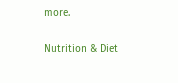more.

Nutrition & Diet